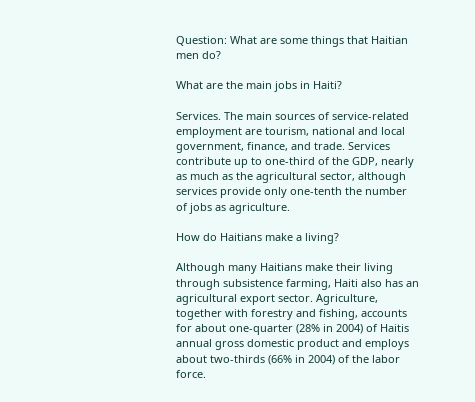Question: What are some things that Haitian men do?

What are the main jobs in Haiti?

Services. The main sources of service-related employment are tourism, national and local government, finance, and trade. Services contribute up to one-third of the GDP, nearly as much as the agricultural sector, although services provide only one-tenth the number of jobs as agriculture.

How do Haitians make a living?

Although many Haitians make their living through subsistence farming, Haiti also has an agricultural export sector. Agriculture, together with forestry and fishing, accounts for about one-quarter (28% in 2004) of Haitis annual gross domestic product and employs about two-thirds (66% in 2004) of the labor force.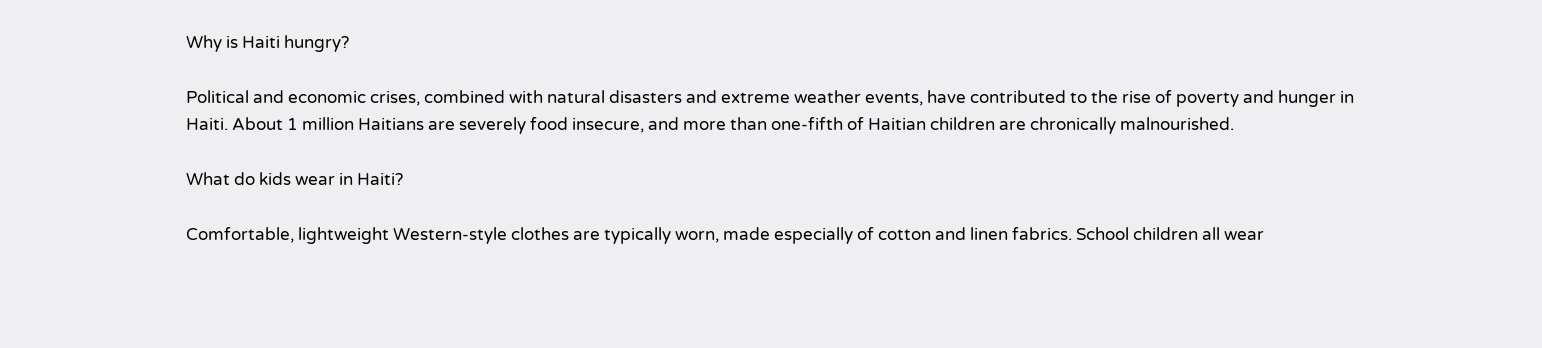Why is Haiti hungry?

Political and economic crises, combined with natural disasters and extreme weather events, have contributed to the rise of poverty and hunger in Haiti. About 1 million Haitians are severely food insecure, and more than one-fifth of Haitian children are chronically malnourished.

What do kids wear in Haiti?

Comfortable, lightweight Western-style clothes are typically worn, made especially of cotton and linen fabrics. School children all wear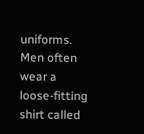uniforms. Men often wear a loose-fitting shirt called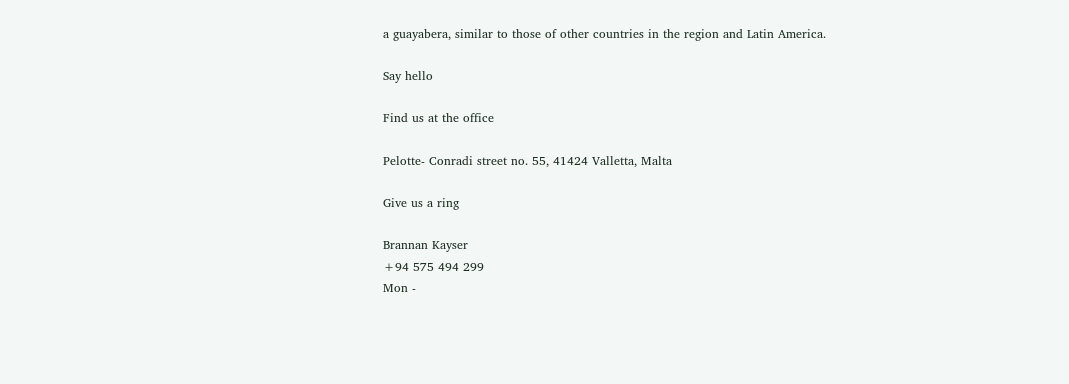a guayabera, similar to those of other countries in the region and Latin America.

Say hello

Find us at the office

Pelotte- Conradi street no. 55, 41424 Valletta, Malta

Give us a ring

Brannan Kayser
+94 575 494 299
Mon -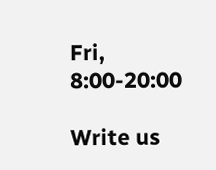Fri, 8:00-20:00

Write us